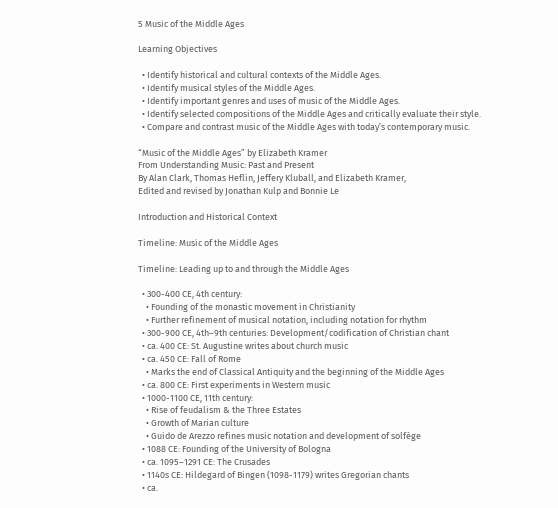5 Music of the Middle Ages

Learning Objectives

  • Identify historical and cultural contexts of the Middle Ages.
  • Identify musical styles of the Middle Ages.
  • Identify important genres and uses of music of the Middle Ages.
  • Identify selected compositions of the Middle Ages and critically evaluate their style.
  • Compare and contrast music of the Middle Ages with today’s contemporary music.

“Music of the Middle Ages” by Elizabeth Kramer
From Understanding Music: Past and Present
By Alan Clark, Thomas Heflin, Jeffery Kluball, and Elizabeth Kramer,
Edited and revised by Jonathan Kulp and Bonnie Le

Introduction and Historical Context

Timeline: Music of the Middle Ages

Timeline: Leading up to and through the Middle Ages

  • 300-400 CE, 4th century:
    • Founding of the monastic movement in Christianity
    • Further refinement of musical notation, including notation for rhythm
  • 300-900 CE, 4th–9th centuries: Development/codification of Christian chant
  • ca. 400 CE: St. Augustine writes about church music
  • ca. 450 CE: Fall of Rome
    • Marks the end of Classical Antiquity and the beginning of the Middle Ages
  • ca. 800 CE: First experiments in Western music
  • 1000-1100 CE, 11th century:
    • Rise of feudalism & the Three Estates
    • Growth of Marian culture
    • Guido de Arezzo refines music notation and development of solfège
  • 1088 CE: Founding of the University of Bologna
  • ca. 1095–1291 CE: The Crusades
  • 1140s CE: Hildegard of Bingen (1098-1179) writes Gregorian chants
  • ca.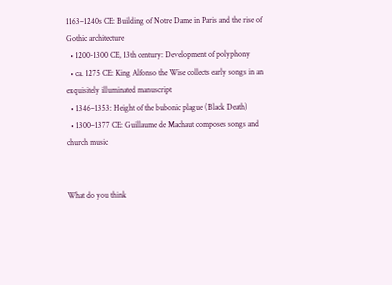1163–1240s CE: Building of Notre Dame in Paris and the rise of Gothic architecture
  • 1200-1300 CE, 13th century: Development of polyphony
  • ca. 1275 CE: King Alfonso the Wise collects early songs in an exquisitely illuminated manuscript
  • 1346–1353: Height of the bubonic plague (Black Death)
  • 1300–1377 CE: Guillaume de Machaut composes songs and church music


What do you think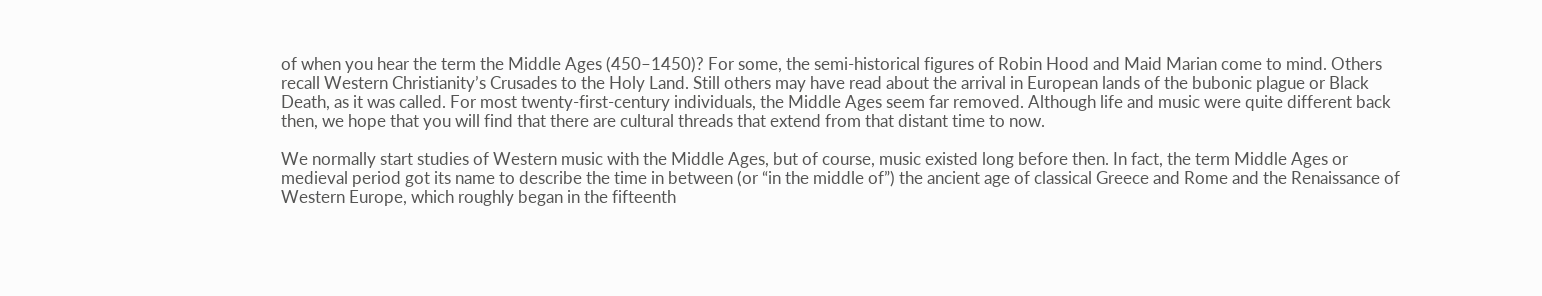of when you hear the term the Middle Ages (450–1450)? For some, the semi-historical figures of Robin Hood and Maid Marian come to mind. Others recall Western Christianity’s Crusades to the Holy Land. Still others may have read about the arrival in European lands of the bubonic plague or Black Death, as it was called. For most twenty-first-century individuals, the Middle Ages seem far removed. Although life and music were quite different back then, we hope that you will find that there are cultural threads that extend from that distant time to now.

We normally start studies of Western music with the Middle Ages, but of course, music existed long before then. In fact, the term Middle Ages or medieval period got its name to describe the time in between (or “in the middle of”) the ancient age of classical Greece and Rome and the Renaissance of Western Europe, which roughly began in the fifteenth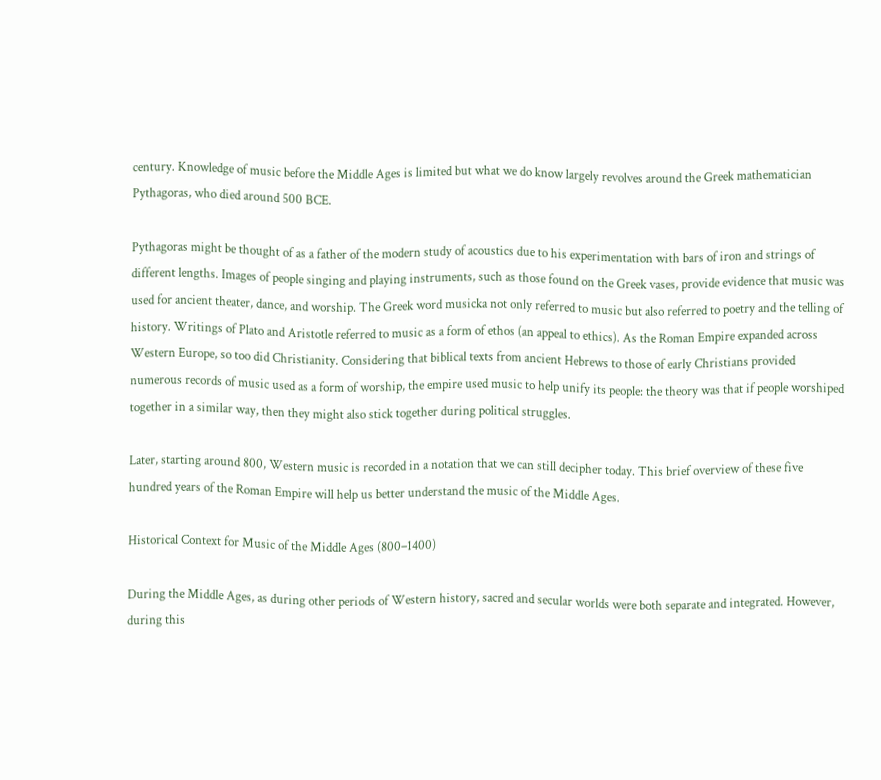century. Knowledge of music before the Middle Ages is limited but what we do know largely revolves around the Greek mathematician Pythagoras, who died around 500 BCE.

Pythagoras might be thought of as a father of the modern study of acoustics due to his experimentation with bars of iron and strings of different lengths. Images of people singing and playing instruments, such as those found on the Greek vases, provide evidence that music was used for ancient theater, dance, and worship. The Greek word musicka not only referred to music but also referred to poetry and the telling of history. Writings of Plato and Aristotle referred to music as a form of ethos (an appeal to ethics). As the Roman Empire expanded across Western Europe, so too did Christianity. Considering that biblical texts from ancient Hebrews to those of early Christians provided numerous records of music used as a form of worship, the empire used music to help unify its people: the theory was that if people worshiped together in a similar way, then they might also stick together during political struggles.

Later, starting around 800, Western music is recorded in a notation that we can still decipher today. This brief overview of these five hundred years of the Roman Empire will help us better understand the music of the Middle Ages.

Historical Context for Music of the Middle Ages (800–1400)

During the Middle Ages, as during other periods of Western history, sacred and secular worlds were both separate and integrated. However, during this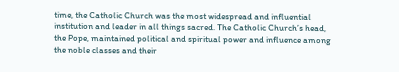time, the Catholic Church was the most widespread and influential institution and leader in all things sacred. The Catholic Church’s head, the Pope, maintained political and spiritual power and influence among the noble classes and their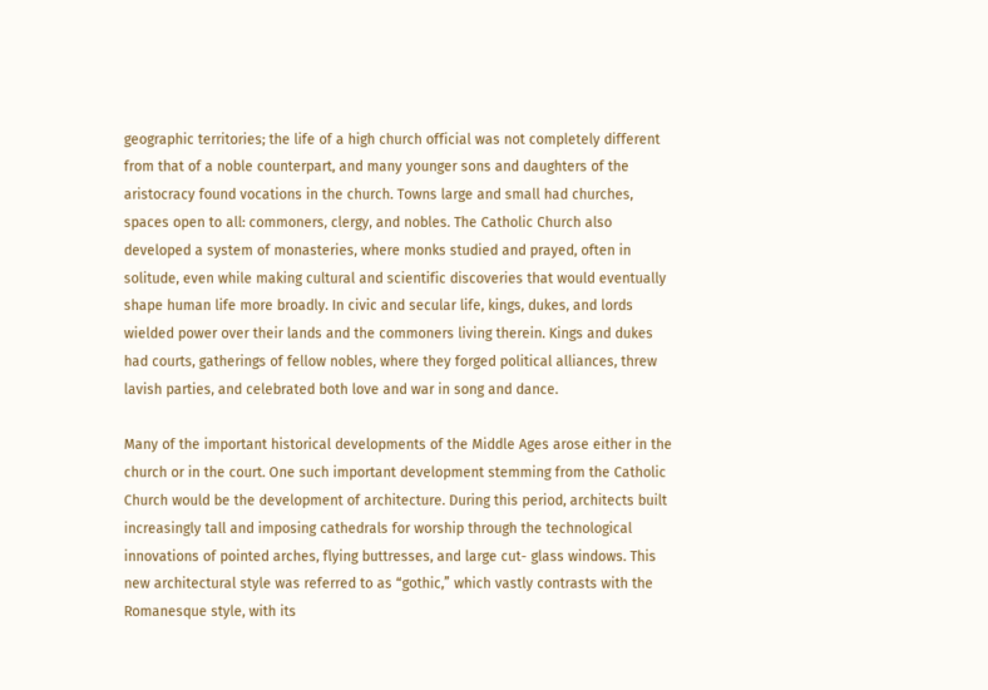geographic territories; the life of a high church official was not completely different from that of a noble counterpart, and many younger sons and daughters of the aristocracy found vocations in the church. Towns large and small had churches, spaces open to all: commoners, clergy, and nobles. The Catholic Church also developed a system of monasteries, where monks studied and prayed, often in solitude, even while making cultural and scientific discoveries that would eventually shape human life more broadly. In civic and secular life, kings, dukes, and lords wielded power over their lands and the commoners living therein. Kings and dukes had courts, gatherings of fellow nobles, where they forged political alliances, threw lavish parties, and celebrated both love and war in song and dance.

Many of the important historical developments of the Middle Ages arose either in the church or in the court. One such important development stemming from the Catholic Church would be the development of architecture. During this period, architects built increasingly tall and imposing cathedrals for worship through the technological innovations of pointed arches, flying buttresses, and large cut- glass windows. This new architectural style was referred to as “gothic,” which vastly contrasts with the Romanesque style, with its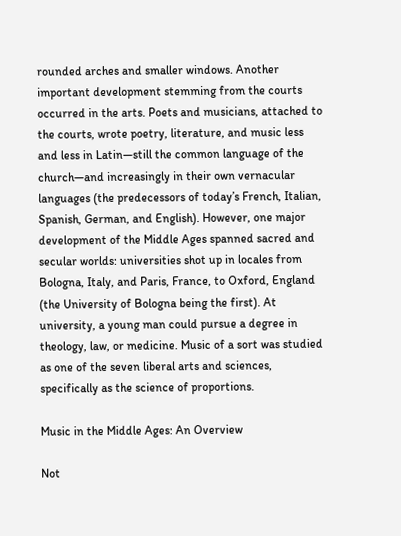rounded arches and smaller windows. Another important development stemming from the courts occurred in the arts. Poets and musicians, attached to the courts, wrote poetry, literature, and music less and less in Latin—still the common language of the church—and increasingly in their own vernacular languages (the predecessors of today’s French, Italian, Spanish, German, and English). However, one major development of the Middle Ages spanned sacred and secular worlds: universities shot up in locales from Bologna, Italy, and Paris, France, to Oxford, England (the University of Bologna being the first). At university, a young man could pursue a degree in theology, law, or medicine. Music of a sort was studied as one of the seven liberal arts and sciences, specifically as the science of proportions.

Music in the Middle Ages: An Overview

Not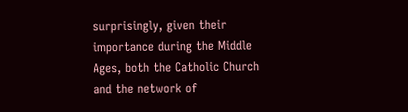surprisingly, given their importance during the Middle Ages, both the Catholic Church and the network of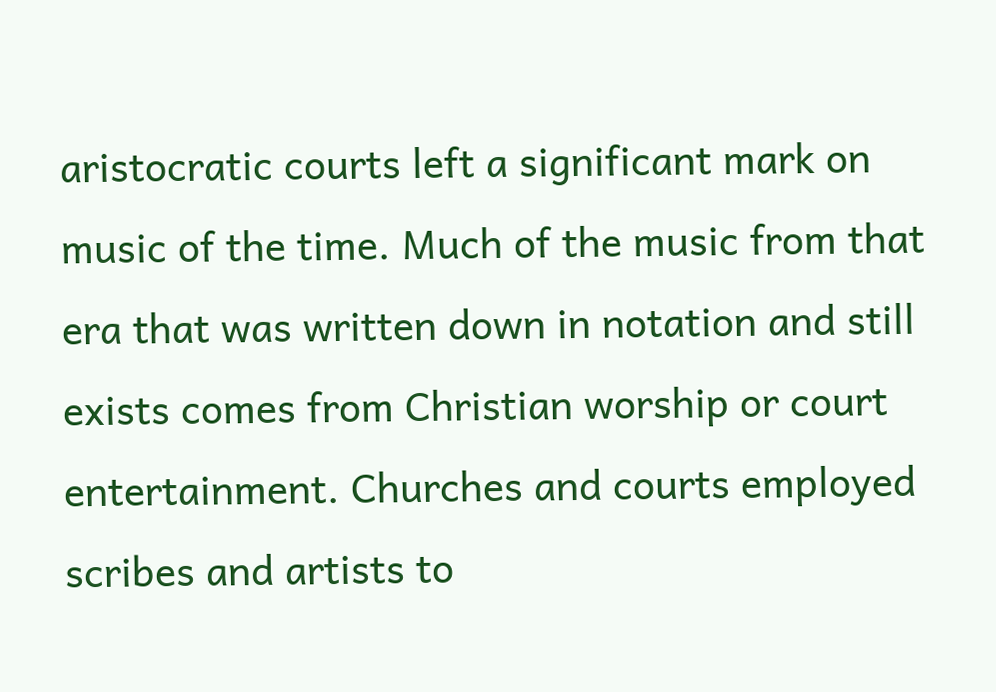aristocratic courts left a significant mark on music of the time. Much of the music from that era that was written down in notation and still exists comes from Christian worship or court entertainment. Churches and courts employed scribes and artists to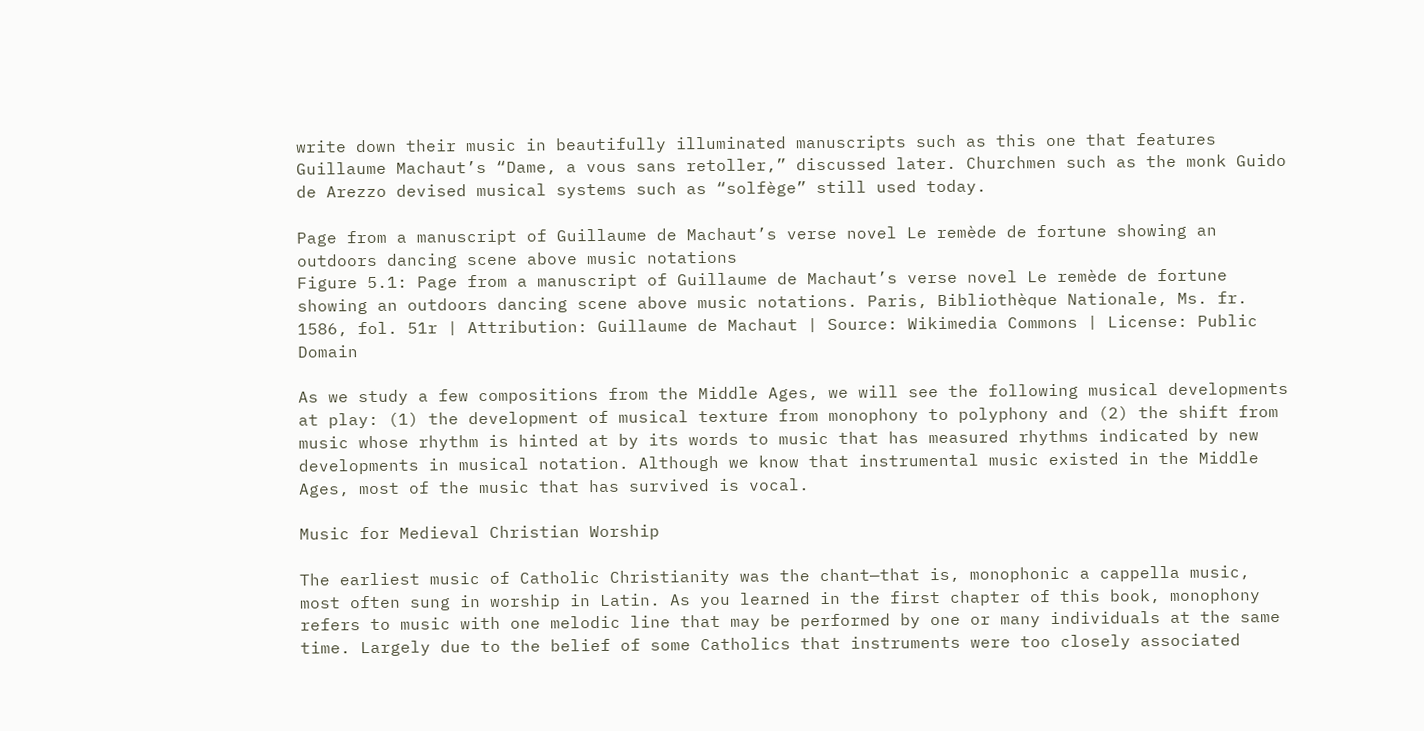write down their music in beautifully illuminated manuscripts such as this one that features Guillaume Machaut’s “Dame, a vous sans retoller,” discussed later. Churchmen such as the monk Guido de Arezzo devised musical systems such as “solfège” still used today.

Page from a manuscript of Guillaume de Machaut’s verse novel Le remède de fortune showing an outdoors dancing scene above music notations
Figure 5.1: Page from a manuscript of Guillaume de Machaut’s verse novel Le remède de fortune showing an outdoors dancing scene above music notations. Paris, Bibliothèque Nationale, Ms. fr. 1586, fol. 51r | Attribution: Guillaume de Machaut | Source: Wikimedia Commons | License: Public Domain

As we study a few compositions from the Middle Ages, we will see the following musical developments at play: (1) the development of musical texture from monophony to polyphony and (2) the shift from music whose rhythm is hinted at by its words to music that has measured rhythms indicated by new developments in musical notation. Although we know that instrumental music existed in the Middle Ages, most of the music that has survived is vocal.

Music for Medieval Christian Worship

The earliest music of Catholic Christianity was the chant—that is, monophonic a cappella music, most often sung in worship in Latin. As you learned in the first chapter of this book, monophony refers to music with one melodic line that may be performed by one or many individuals at the same time. Largely due to the belief of some Catholics that instruments were too closely associated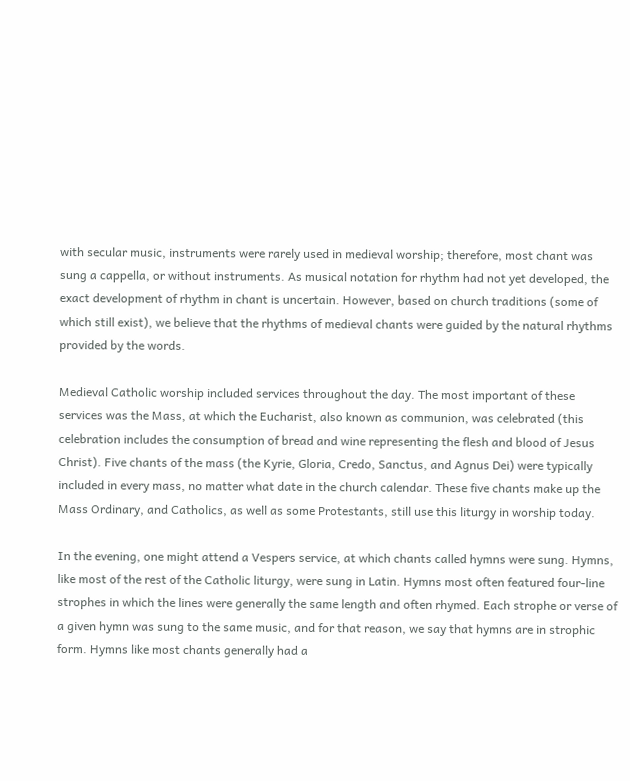with secular music, instruments were rarely used in medieval worship; therefore, most chant was sung a cappella, or without instruments. As musical notation for rhythm had not yet developed, the exact development of rhythm in chant is uncertain. However, based on church traditions (some of which still exist), we believe that the rhythms of medieval chants were guided by the natural rhythms provided by the words.

Medieval Catholic worship included services throughout the day. The most important of these services was the Mass, at which the Eucharist, also known as communion, was celebrated (this celebration includes the consumption of bread and wine representing the flesh and blood of Jesus Christ). Five chants of the mass (the Kyrie, Gloria, Credo, Sanctus, and Agnus Dei) were typically included in every mass, no matter what date in the church calendar. These five chants make up the Mass Ordinary, and Catholics, as well as some Protestants, still use this liturgy in worship today.

In the evening, one might attend a Vespers service, at which chants called hymns were sung. Hymns, like most of the rest of the Catholic liturgy, were sung in Latin. Hymns most often featured four-line strophes in which the lines were generally the same length and often rhymed. Each strophe or verse of a given hymn was sung to the same music, and for that reason, we say that hymns are in strophic form. Hymns like most chants generally had a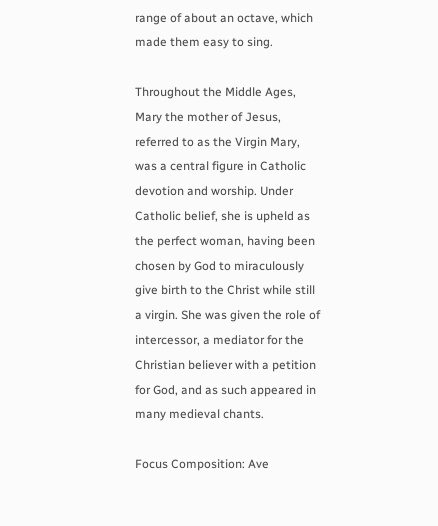range of about an octave, which made them easy to sing.

Throughout the Middle Ages, Mary the mother of Jesus, referred to as the Virgin Mary, was a central figure in Catholic devotion and worship. Under Catholic belief, she is upheld as the perfect woman, having been chosen by God to miraculously give birth to the Christ while still a virgin. She was given the role of intercessor, a mediator for the Christian believer with a petition for God, and as such appeared in many medieval chants.

Focus Composition: Ave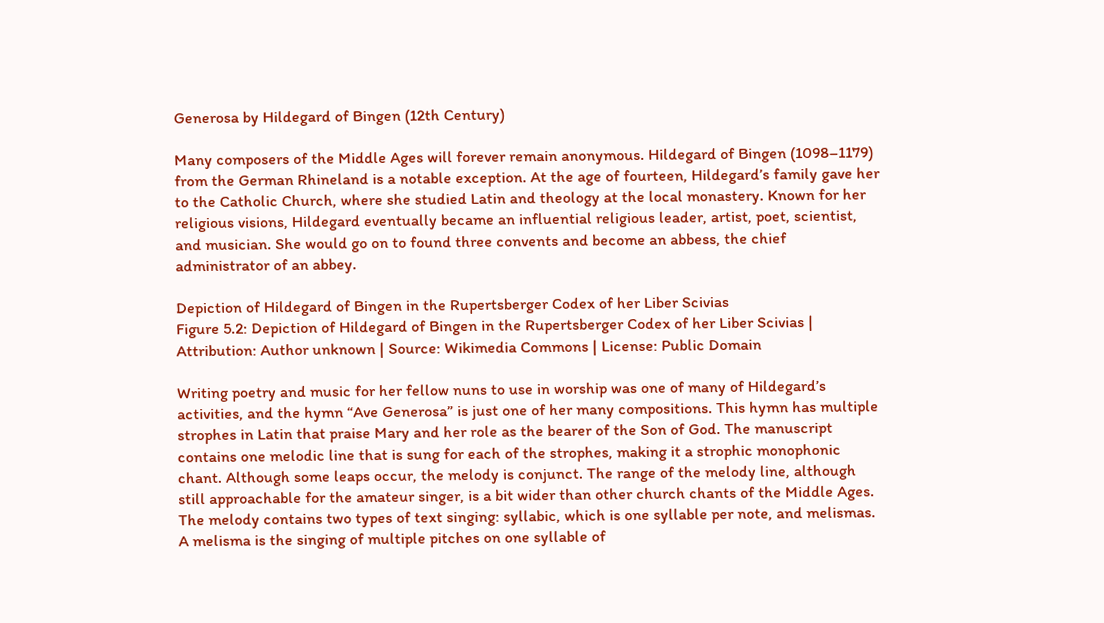Generosa by Hildegard of Bingen (12th Century)

Many composers of the Middle Ages will forever remain anonymous. Hildegard of Bingen (1098–1179) from the German Rhineland is a notable exception. At the age of fourteen, Hildegard’s family gave her to the Catholic Church, where she studied Latin and theology at the local monastery. Known for her religious visions, Hildegard eventually became an influential religious leader, artist, poet, scientist, and musician. She would go on to found three convents and become an abbess, the chief administrator of an abbey.

Depiction of Hildegard of Bingen in the Rupertsberger Codex of her Liber Scivias
Figure 5.2: Depiction of Hildegard of Bingen in the Rupertsberger Codex of her Liber Scivias | Attribution: Author unknown | Source: Wikimedia Commons | License: Public Domain

Writing poetry and music for her fellow nuns to use in worship was one of many of Hildegard’s activities, and the hymn “Ave Generosa” is just one of her many compositions. This hymn has multiple strophes in Latin that praise Mary and her role as the bearer of the Son of God. The manuscript contains one melodic line that is sung for each of the strophes, making it a strophic monophonic chant. Although some leaps occur, the melody is conjunct. The range of the melody line, although still approachable for the amateur singer, is a bit wider than other church chants of the Middle Ages. The melody contains two types of text singing: syllabic, which is one syllable per note, and melismas. A melisma is the singing of multiple pitches on one syllable of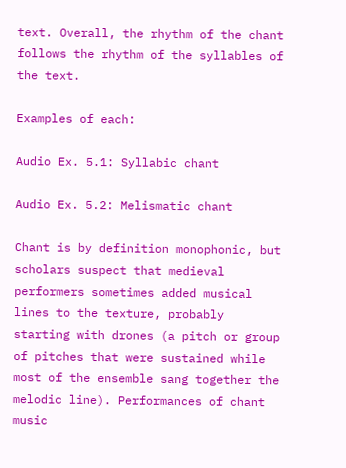text. Overall, the rhythm of the chant follows the rhythm of the syllables of the text.

Examples of each:

Audio Ex. 5.1: Syllabic chant

Audio Ex. 5.2: Melismatic chant

Chant is by definition monophonic, but scholars suspect that medieval performers sometimes added musical lines to the texture, probably starting with drones (a pitch or group of pitches that were sustained while most of the ensemble sang together the melodic line). Performances of chant music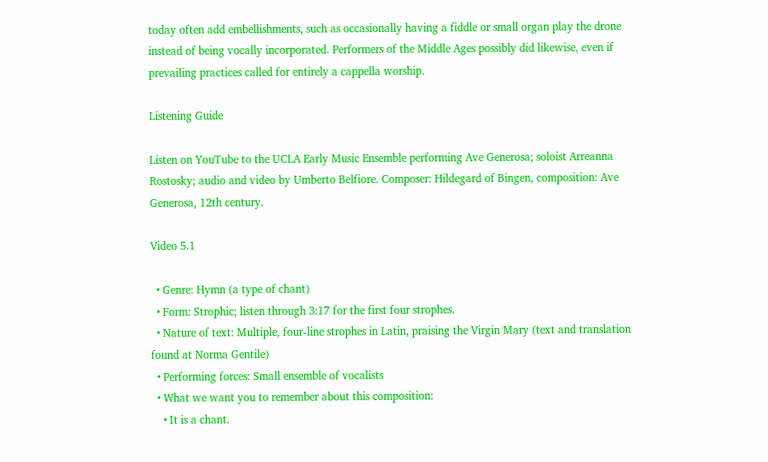today often add embellishments, such as occasionally having a fiddle or small organ play the drone instead of being vocally incorporated. Performers of the Middle Ages possibly did likewise, even if prevailing practices called for entirely a cappella worship.

Listening Guide

Listen on YouTube to the UCLA Early Music Ensemble performing Ave Generosa; soloist Arreanna Rostosky; audio and video by Umberto Belfiore. Composer: Hildegard of Bingen, composition: Ave Generosa, 12th century.

Video 5.1

  • Genre: Hymn (a type of chant)
  • Form: Strophic; listen through 3:17 for the first four strophes.
  • Nature of text: Multiple, four-line strophes in Latin, praising the Virgin Mary (text and translation found at Norma Gentile)
  • Performing forces: Small ensemble of vocalists
  • What we want you to remember about this composition:
    • It is a chant.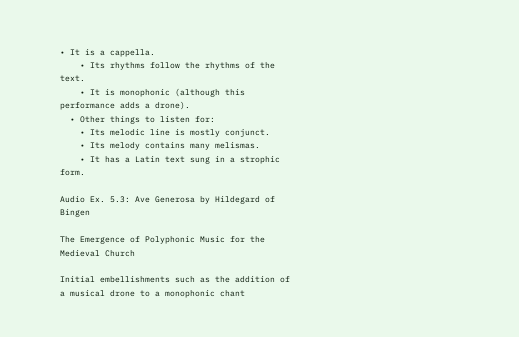• It is a cappella.
    • Its rhythms follow the rhythms of the text.
    • It is monophonic (although this performance adds a drone).
  • Other things to listen for:
    • Its melodic line is mostly conjunct.
    • Its melody contains many melismas.
    • It has a Latin text sung in a strophic form.

Audio Ex. 5.3: Ave Generosa by Hildegard of Bingen

The Emergence of Polyphonic Music for the Medieval Church

Initial embellishments such as the addition of a musical drone to a monophonic chant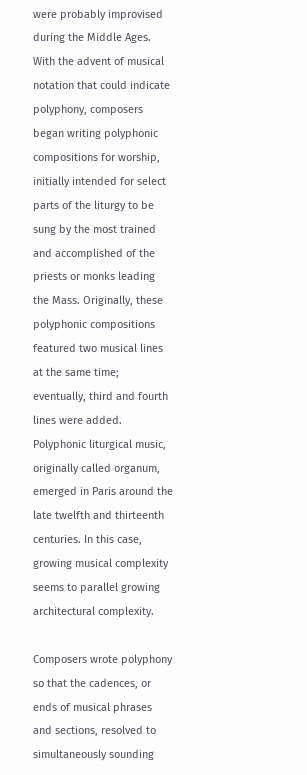were probably improvised during the Middle Ages. With the advent of musical notation that could indicate polyphony, composers began writing polyphonic compositions for worship, initially intended for select parts of the liturgy to be sung by the most trained and accomplished of the priests or monks leading the Mass. Originally, these polyphonic compositions featured two musical lines at the same time; eventually, third and fourth lines were added. Polyphonic liturgical music, originally called organum, emerged in Paris around the late twelfth and thirteenth centuries. In this case, growing musical complexity seems to parallel growing architectural complexity.

Composers wrote polyphony so that the cadences, or ends of musical phrases and sections, resolved to simultaneously sounding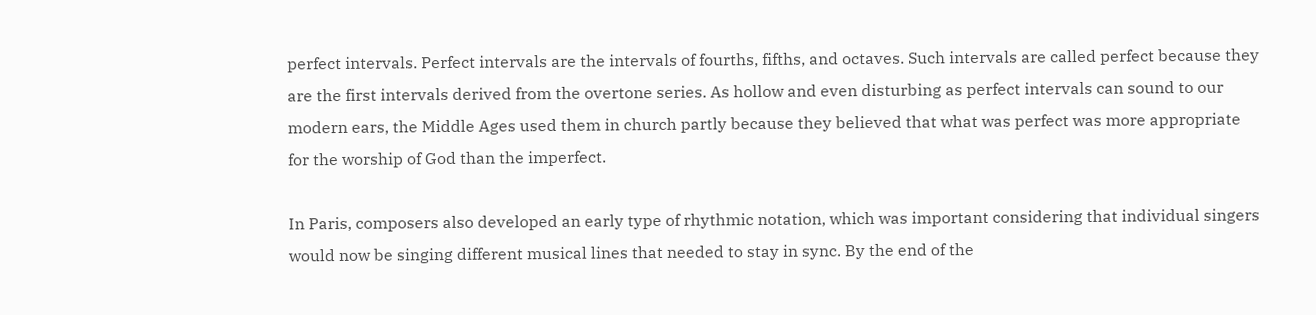perfect intervals. Perfect intervals are the intervals of fourths, fifths, and octaves. Such intervals are called perfect because they are the first intervals derived from the overtone series. As hollow and even disturbing as perfect intervals can sound to our modern ears, the Middle Ages used them in church partly because they believed that what was perfect was more appropriate for the worship of God than the imperfect.

In Paris, composers also developed an early type of rhythmic notation, which was important considering that individual singers would now be singing different musical lines that needed to stay in sync. By the end of the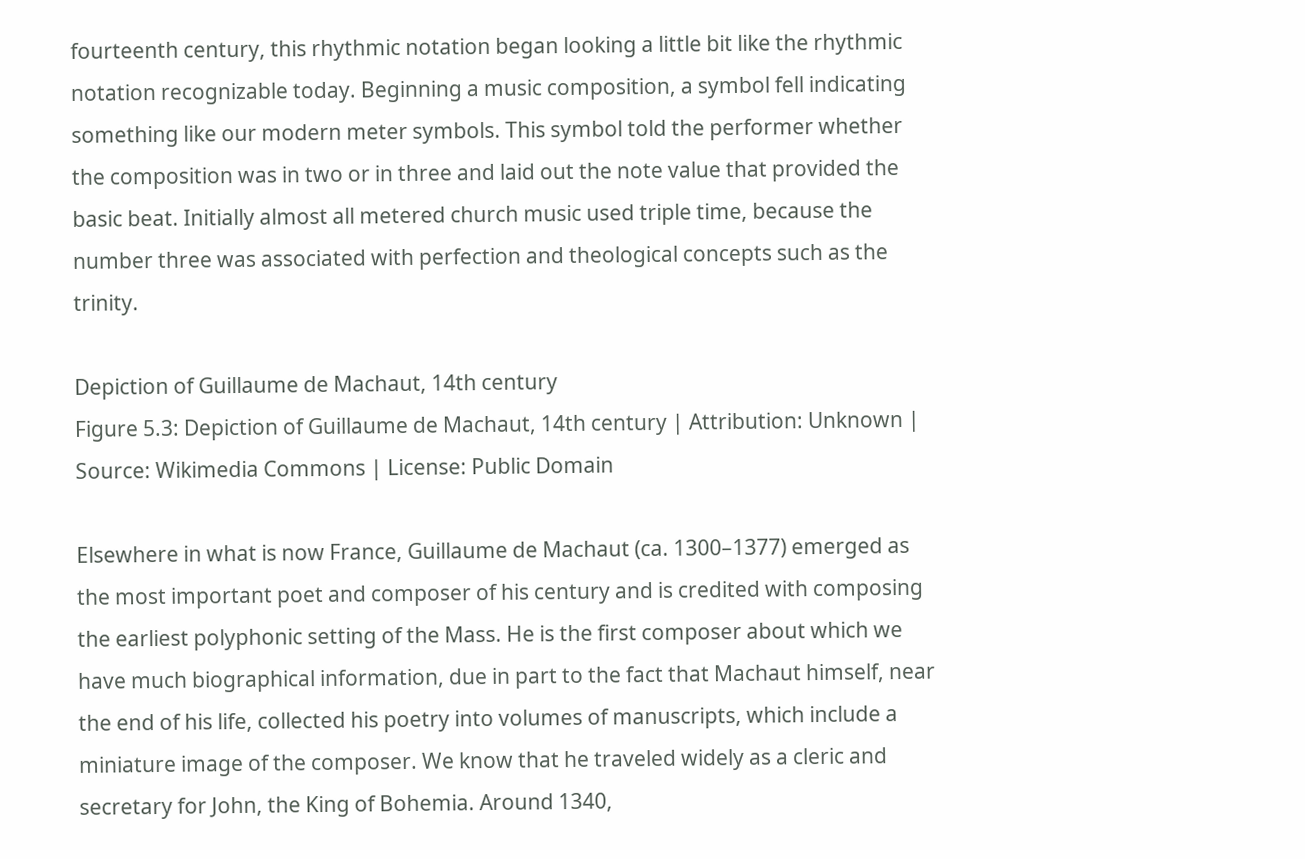fourteenth century, this rhythmic notation began looking a little bit like the rhythmic notation recognizable today. Beginning a music composition, a symbol fell indicating something like our modern meter symbols. This symbol told the performer whether the composition was in two or in three and laid out the note value that provided the basic beat. Initially almost all metered church music used triple time, because the number three was associated with perfection and theological concepts such as the trinity.

Depiction of Guillaume de Machaut, 14th century
Figure 5.3: Depiction of Guillaume de Machaut, 14th century | Attribution: Unknown | Source: Wikimedia Commons | License: Public Domain

Elsewhere in what is now France, Guillaume de Machaut (ca. 1300–1377) emerged as the most important poet and composer of his century and is credited with composing the earliest polyphonic setting of the Mass. He is the first composer about which we have much biographical information, due in part to the fact that Machaut himself, near the end of his life, collected his poetry into volumes of manuscripts, which include a miniature image of the composer. We know that he traveled widely as a cleric and secretary for John, the King of Bohemia. Around 1340,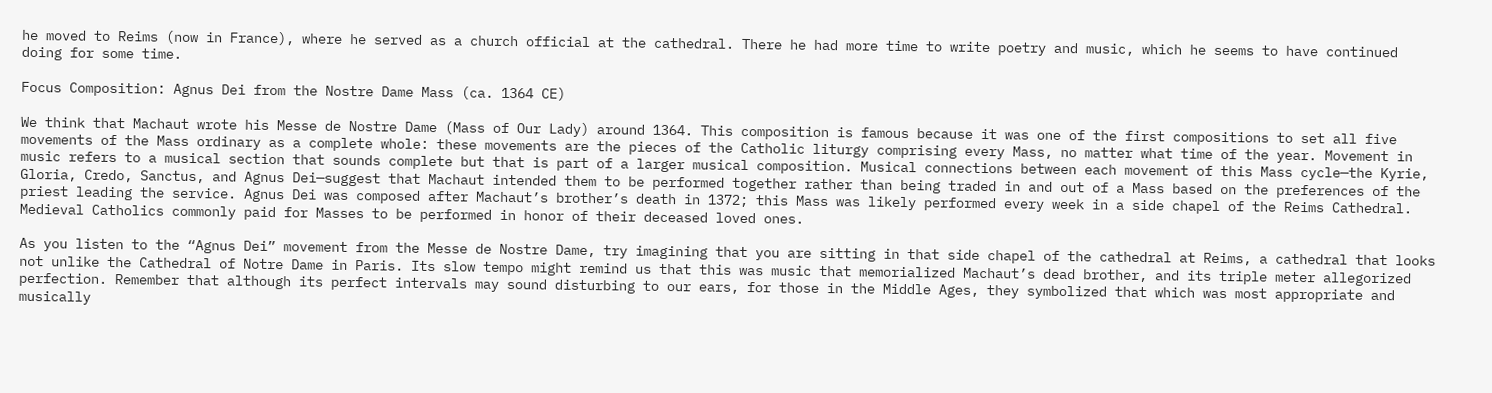he moved to Reims (now in France), where he served as a church official at the cathedral. There he had more time to write poetry and music, which he seems to have continued doing for some time.

Focus Composition: Agnus Dei from the Nostre Dame Mass (ca. 1364 CE)

We think that Machaut wrote his Messe de Nostre Dame (Mass of Our Lady) around 1364. This composition is famous because it was one of the first compositions to set all five movements of the Mass ordinary as a complete whole: these movements are the pieces of the Catholic liturgy comprising every Mass, no matter what time of the year. Movement in music refers to a musical section that sounds complete but that is part of a larger musical composition. Musical connections between each movement of this Mass cycle—the Kyrie, Gloria, Credo, Sanctus, and Agnus Dei—suggest that Machaut intended them to be performed together rather than being traded in and out of a Mass based on the preferences of the priest leading the service. Agnus Dei was composed after Machaut’s brother’s death in 1372; this Mass was likely performed every week in a side chapel of the Reims Cathedral. Medieval Catholics commonly paid for Masses to be performed in honor of their deceased loved ones.

As you listen to the “Agnus Dei” movement from the Messe de Nostre Dame, try imagining that you are sitting in that side chapel of the cathedral at Reims, a cathedral that looks not unlike the Cathedral of Notre Dame in Paris. Its slow tempo might remind us that this was music that memorialized Machaut’s dead brother, and its triple meter allegorized perfection. Remember that although its perfect intervals may sound disturbing to our ears, for those in the Middle Ages, they symbolized that which was most appropriate and musically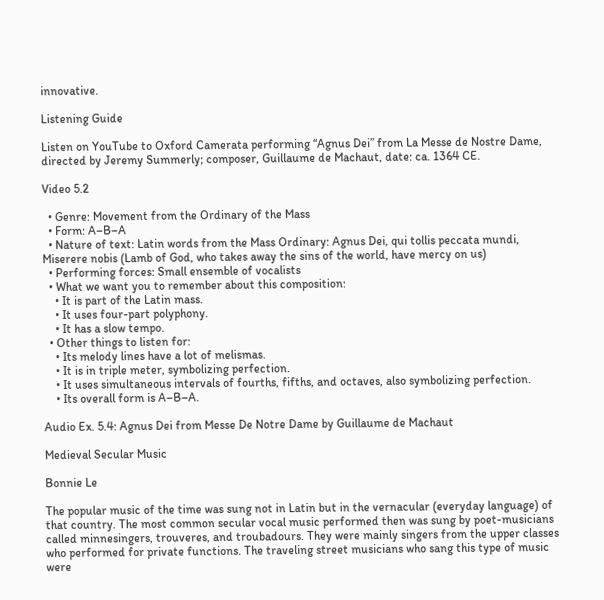innovative.

Listening Guide

Listen on YouTube to Oxford Camerata performing “Agnus Dei” from La Messe de Nostre Dame, directed by Jeremy Summerly; composer, Guillaume de Machaut, date: ca. 1364 CE.

Video 5.2

  • Genre: Movement from the Ordinary of the Mass
  • Form: A–B–A
  • Nature of text: Latin words from the Mass Ordinary: Agnus Dei, qui tollis peccata mundi, Miserere nobis (Lamb of God, who takes away the sins of the world, have mercy on us)
  • Performing forces: Small ensemble of vocalists
  • What we want you to remember about this composition:
    • It is part of the Latin mass.
    • It uses four-part polyphony.
    • It has a slow tempo.
  • Other things to listen for:
    • Its melody lines have a lot of melismas.
    • It is in triple meter, symbolizing perfection.
    • It uses simultaneous intervals of fourths, fifths, and octaves, also symbolizing perfection.
    • Its overall form is A–B–A.

Audio Ex. 5.4: Agnus Dei from Messe De Notre Dame by Guillaume de Machaut

Medieval Secular Music

Bonnie Le

The popular music of the time was sung not in Latin but in the vernacular (everyday language) of that country. The most common secular vocal music performed then was sung by poet-musicians called minnesingers, trouveres, and troubadours. They were mainly singers from the upper classes who performed for private functions. The traveling street musicians who sang this type of music were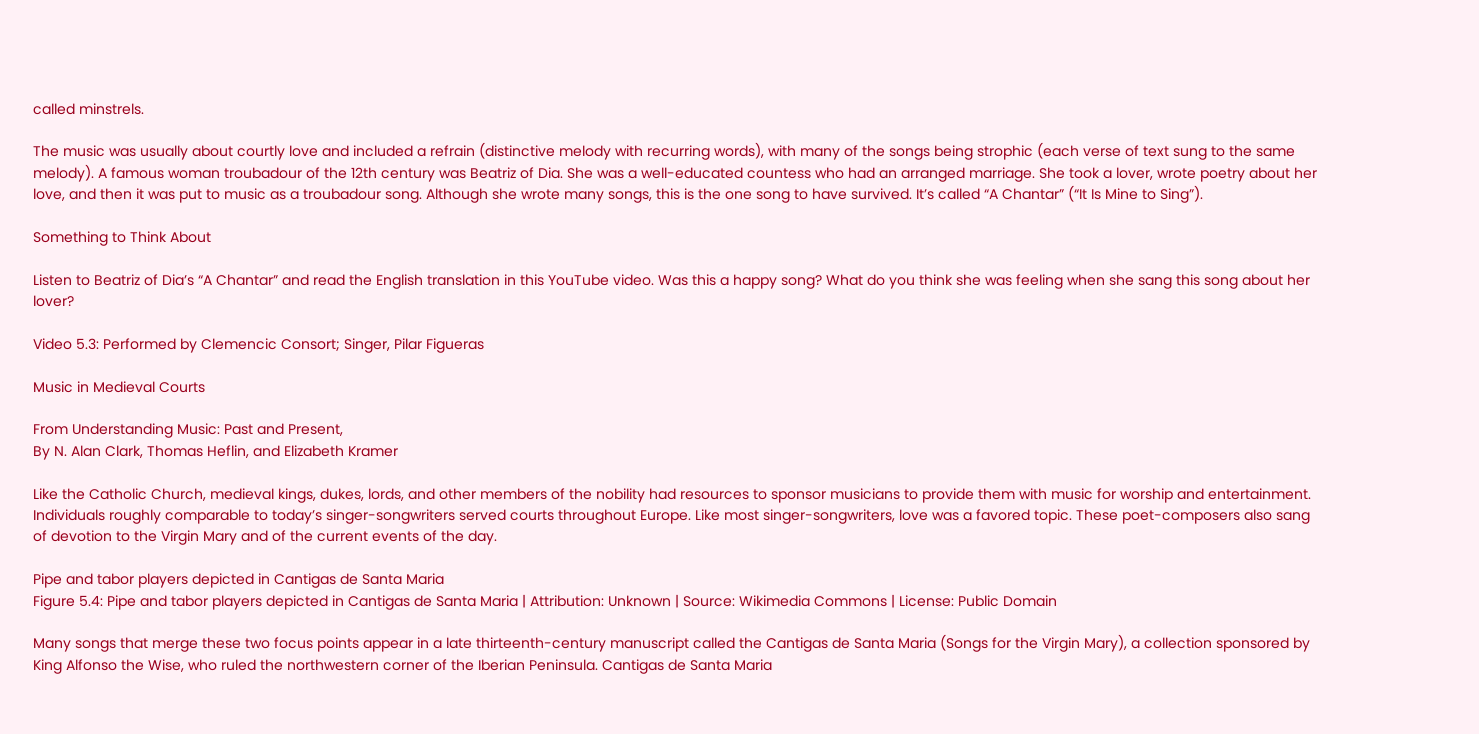called minstrels.

The music was usually about courtly love and included a refrain (distinctive melody with recurring words), with many of the songs being strophic (each verse of text sung to the same melody). A famous woman troubadour of the 12th century was Beatriz of Dia. She was a well-educated countess who had an arranged marriage. She took a lover, wrote poetry about her love, and then it was put to music as a troubadour song. Although she wrote many songs, this is the one song to have survived. It’s called “A Chantar” (“It Is Mine to Sing”).

Something to Think About

Listen to Beatriz of Dia’s “A Chantar” and read the English translation in this YouTube video. Was this a happy song? What do you think she was feeling when she sang this song about her lover?

Video 5.3: Performed by Clemencic Consort; Singer, Pilar Figueras

Music in Medieval Courts

From Understanding Music: Past and Present,
By N. Alan Clark, Thomas Heflin, and Elizabeth Kramer

Like the Catholic Church, medieval kings, dukes, lords, and other members of the nobility had resources to sponsor musicians to provide them with music for worship and entertainment. Individuals roughly comparable to today’s singer-songwriters served courts throughout Europe. Like most singer-songwriters, love was a favored topic. These poet-composers also sang of devotion to the Virgin Mary and of the current events of the day.

Pipe and tabor players depicted in Cantigas de Santa Maria
Figure 5.4: Pipe and tabor players depicted in Cantigas de Santa Maria | Attribution: Unknown | Source: Wikimedia Commons | License: Public Domain

Many songs that merge these two focus points appear in a late thirteenth-century manuscript called the Cantigas de Santa Maria (Songs for the Virgin Mary), a collection sponsored by King Alfonso the Wise, who ruled the northwestern corner of the Iberian Peninsula. Cantigas de Santa Maria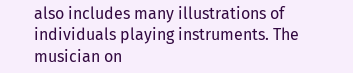also includes many illustrations of individuals playing instruments. The musician on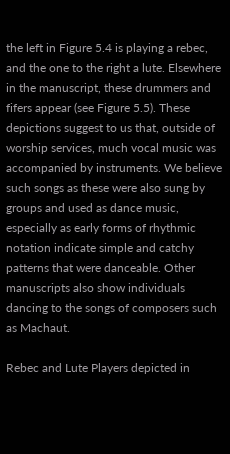the left in Figure 5.4 is playing a rebec, and the one to the right a lute. Elsewhere in the manuscript, these drummers and fifers appear (see Figure 5.5). These depictions suggest to us that, outside of worship services, much vocal music was accompanied by instruments. We believe such songs as these were also sung by groups and used as dance music, especially as early forms of rhythmic notation indicate simple and catchy patterns that were danceable. Other manuscripts also show individuals dancing to the songs of composers such as Machaut.

Rebec and Lute Players depicted in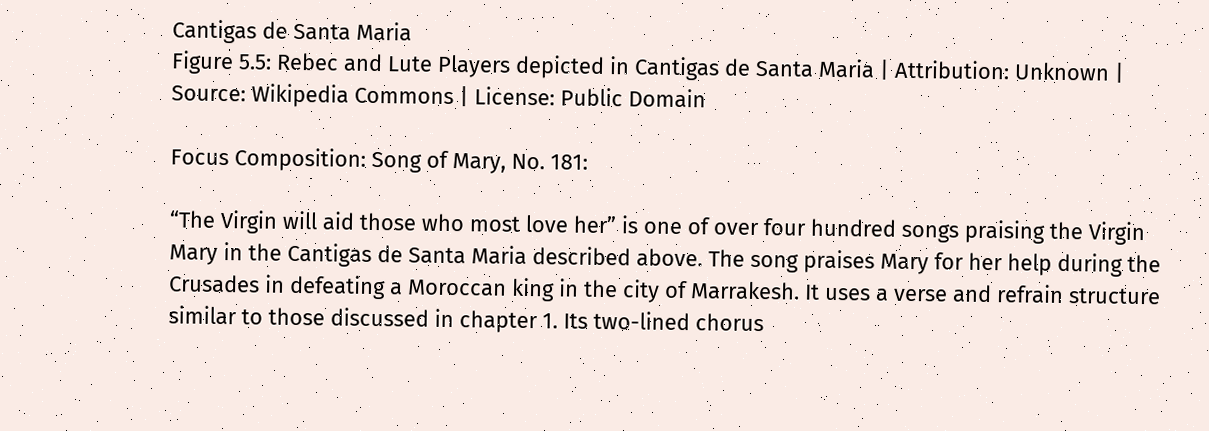Cantigas de Santa Maria
Figure 5.5: Rebec and Lute Players depicted in Cantigas de Santa Maria | Attribution: Unknown | Source: Wikipedia Commons | License: Public Domain

Focus Composition: Song of Mary, No. 181:

“The Virgin will aid those who most love her” is one of over four hundred songs praising the Virgin Mary in the Cantigas de Santa Maria described above. The song praises Mary for her help during the Crusades in defeating a Moroccan king in the city of Marrakesh. It uses a verse and refrain structure similar to those discussed in chapter 1. Its two-lined chorus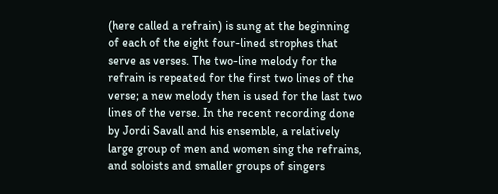(here called a refrain) is sung at the beginning of each of the eight four-lined strophes that serve as verses. The two-line melody for the refrain is repeated for the first two lines of the verse; a new melody then is used for the last two lines of the verse. In the recent recording done by Jordi Savall and his ensemble, a relatively large group of men and women sing the refrains, and soloists and smaller groups of singers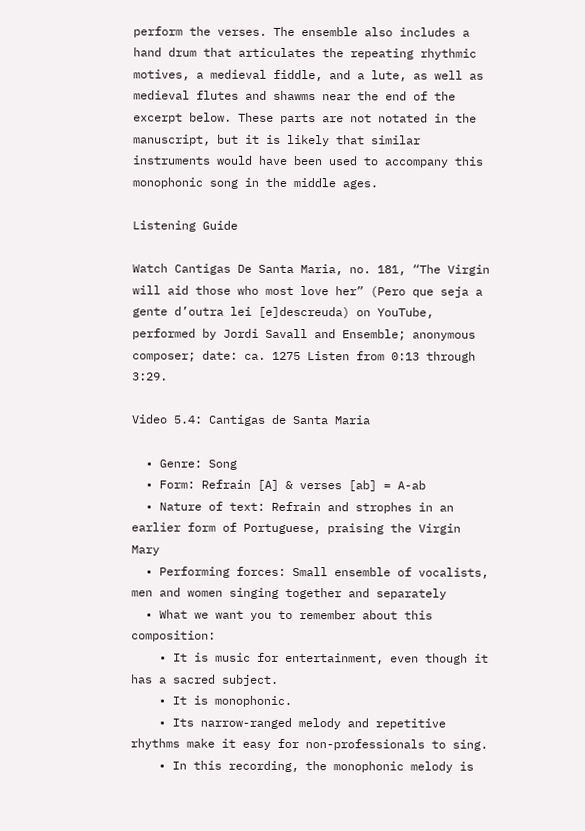perform the verses. The ensemble also includes a hand drum that articulates the repeating rhythmic motives, a medieval fiddle, and a lute, as well as medieval flutes and shawms near the end of the excerpt below. These parts are not notated in the manuscript, but it is likely that similar instruments would have been used to accompany this monophonic song in the middle ages.

Listening Guide

Watch Cantigas De Santa Maria, no. 181, “The Virgin will aid those who most love her” (Pero que seja a gente d’outra lei [e]descreuda) on YouTube, performed by Jordi Savall and Ensemble; anonymous composer; date: ca. 1275 Listen from 0:13 through 3:29.

Video 5.4: Cantigas de Santa Maria

  • Genre: Song
  • Form: Refrain [A] & verses [ab] = A-ab
  • Nature of text: Refrain and strophes in an earlier form of Portuguese, praising the Virgin Mary
  • Performing forces: Small ensemble of vocalists, men and women singing together and separately
  • What we want you to remember about this composition:
    • It is music for entertainment, even though it has a sacred subject.
    • It is monophonic.
    • Its narrow-ranged melody and repetitive rhythms make it easy for non-professionals to sing.
    • In this recording, the monophonic melody is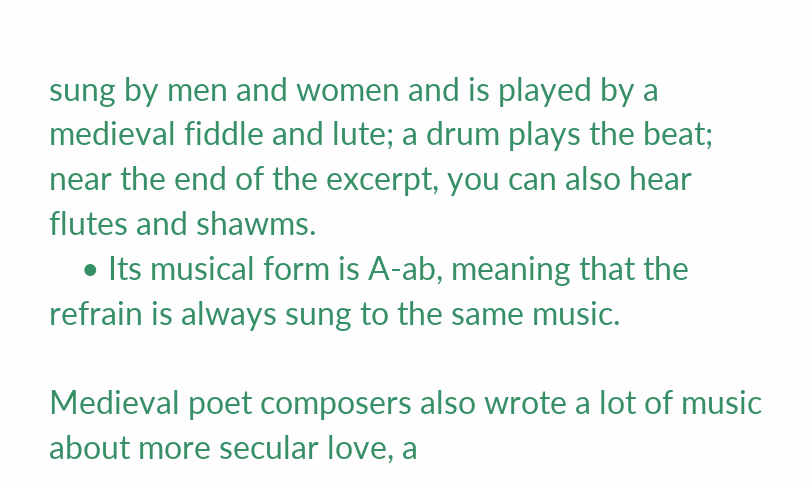sung by men and women and is played by a medieval fiddle and lute; a drum plays the beat; near the end of the excerpt, you can also hear flutes and shawms.
    • Its musical form is A-ab, meaning that the refrain is always sung to the same music.

Medieval poet composers also wrote a lot of music about more secular love, a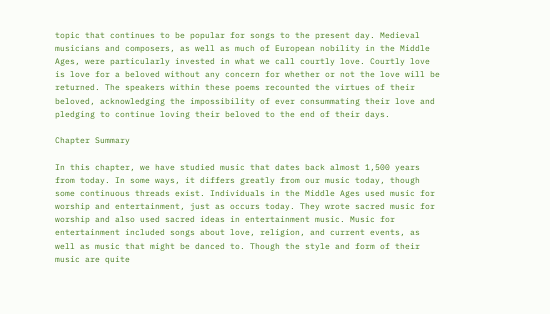topic that continues to be popular for songs to the present day. Medieval musicians and composers, as well as much of European nobility in the Middle Ages, were particularly invested in what we call courtly love. Courtly love is love for a beloved without any concern for whether or not the love will be returned. The speakers within these poems recounted the virtues of their beloved, acknowledging the impossibility of ever consummating their love and pledging to continue loving their beloved to the end of their days.

Chapter Summary

In this chapter, we have studied music that dates back almost 1,500 years from today. In some ways, it differs greatly from our music today, though some continuous threads exist. Individuals in the Middle Ages used music for worship and entertainment, just as occurs today. They wrote sacred music for worship and also used sacred ideas in entertainment music. Music for entertainment included songs about love, religion, and current events, as well as music that might be danced to. Though the style and form of their music are quite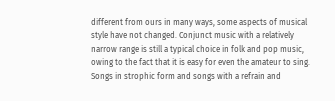different from ours in many ways, some aspects of musical style have not changed. Conjunct music with a relatively narrow range is still a typical choice in folk and pop music, owing to the fact that it is easy for even the amateur to sing. Songs in strophic form and songs with a refrain and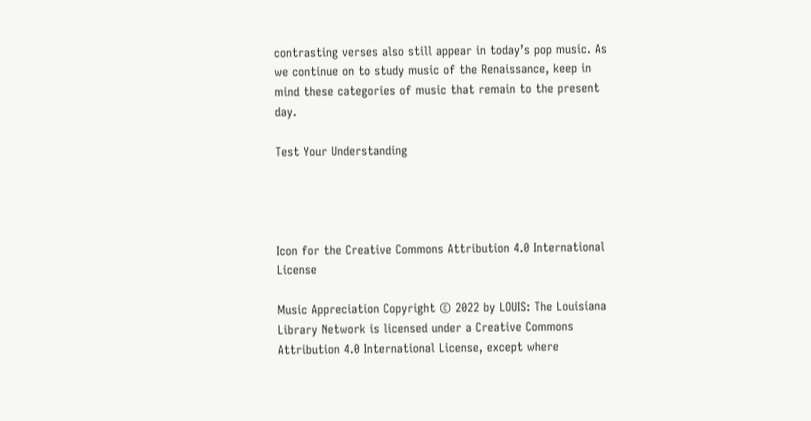contrasting verses also still appear in today’s pop music. As we continue on to study music of the Renaissance, keep in mind these categories of music that remain to the present day.

Test Your Understanding




Icon for the Creative Commons Attribution 4.0 International License

Music Appreciation Copyright © 2022 by LOUIS: The Louisiana Library Network is licensed under a Creative Commons Attribution 4.0 International License, except where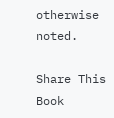otherwise noted.

Share This Book